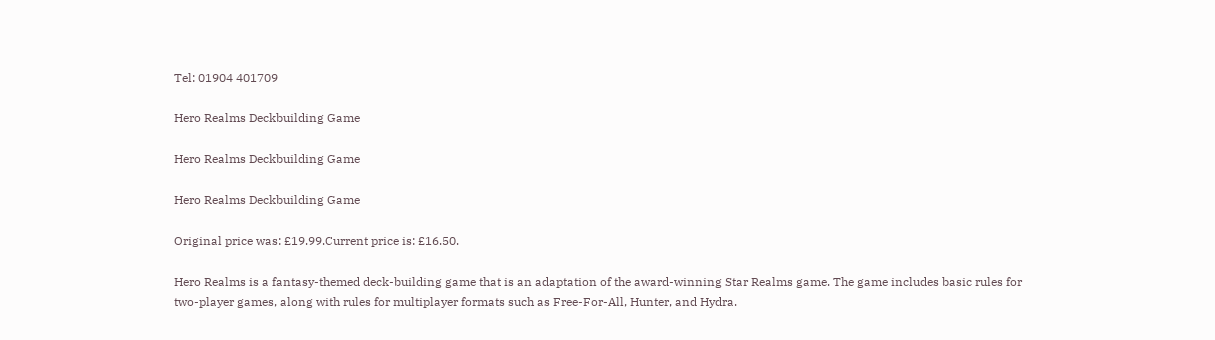Tel: 01904 401709

Hero Realms Deckbuilding Game

Hero Realms Deckbuilding Game

Hero Realms Deckbuilding Game

Original price was: £19.99.Current price is: £16.50.

Hero Realms is a fantasy-themed deck-building game that is an adaptation of the award-winning Star Realms game. The game includes basic rules for two-player games, along with rules for multiplayer formats such as Free-For-All, Hunter, and Hydra.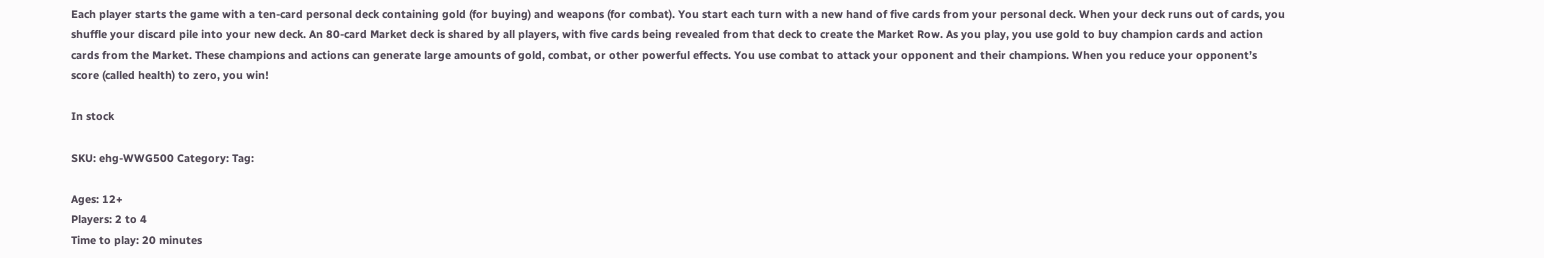Each player starts the game with a ten-card personal deck containing gold (for buying) and weapons (for combat). You start each turn with a new hand of five cards from your personal deck. When your deck runs out of cards, you shuffle your discard pile into your new deck. An 80-card Market deck is shared by all players, with five cards being revealed from that deck to create the Market Row. As you play, you use gold to buy champion cards and action cards from the Market. These champions and actions can generate large amounts of gold, combat, or other powerful effects. You use combat to attack your opponent and their champions. When you reduce your opponent’s score (called health) to zero, you win!

In stock

SKU: ehg-WWG500 Category: Tag:

Ages: 12+
Players: 2 to 4
Time to play: 20 minutes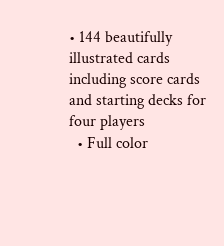• 144 beautifully illustrated cards including score cards and starting decks for four players
  • Full color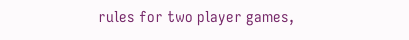rules for two player games,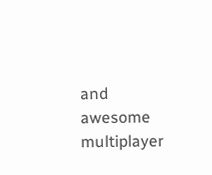and awesome multiplayer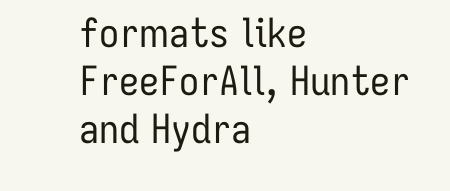formats like FreeForAll, Hunter and Hydra